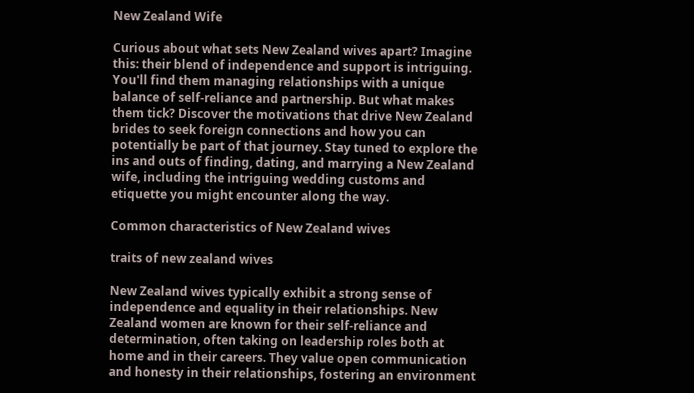New Zealand Wife

Curious about what sets New Zealand wives apart? Imagine this: their blend of independence and support is intriguing. You'll find them managing relationships with a unique balance of self-reliance and partnership. But what makes them tick? Discover the motivations that drive New Zealand brides to seek foreign connections and how you can potentially be part of that journey. Stay tuned to explore the ins and outs of finding, dating, and marrying a New Zealand wife, including the intriguing wedding customs and etiquette you might encounter along the way.

Common characteristics of New Zealand wives

traits of new zealand wives

New Zealand wives typically exhibit a strong sense of independence and equality in their relationships. New Zealand women are known for their self-reliance and determination, often taking on leadership roles both at home and in their careers. They value open communication and honesty in their relationships, fostering an environment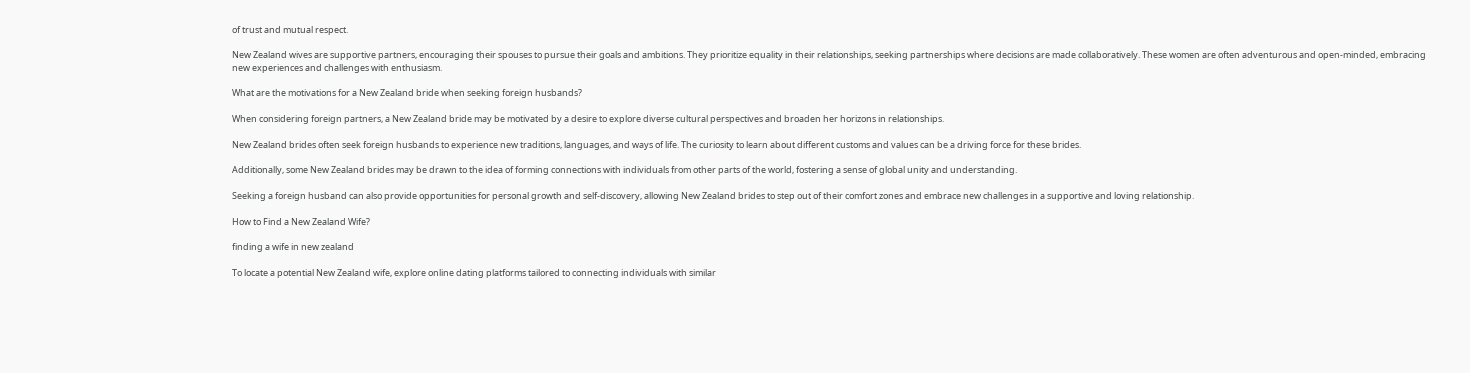of trust and mutual respect.

New Zealand wives are supportive partners, encouraging their spouses to pursue their goals and ambitions. They prioritize equality in their relationships, seeking partnerships where decisions are made collaboratively. These women are often adventurous and open-minded, embracing new experiences and challenges with enthusiasm.

What are the motivations for a New Zealand bride when seeking foreign husbands?

When considering foreign partners, a New Zealand bride may be motivated by a desire to explore diverse cultural perspectives and broaden her horizons in relationships.

New Zealand brides often seek foreign husbands to experience new traditions, languages, and ways of life. The curiosity to learn about different customs and values can be a driving force for these brides.

Additionally, some New Zealand brides may be drawn to the idea of forming connections with individuals from other parts of the world, fostering a sense of global unity and understanding.

Seeking a foreign husband can also provide opportunities for personal growth and self-discovery, allowing New Zealand brides to step out of their comfort zones and embrace new challenges in a supportive and loving relationship.

How to Find a New Zealand Wife?

finding a wife in new zealand

To locate a potential New Zealand wife, explore online dating platforms tailored to connecting individuals with similar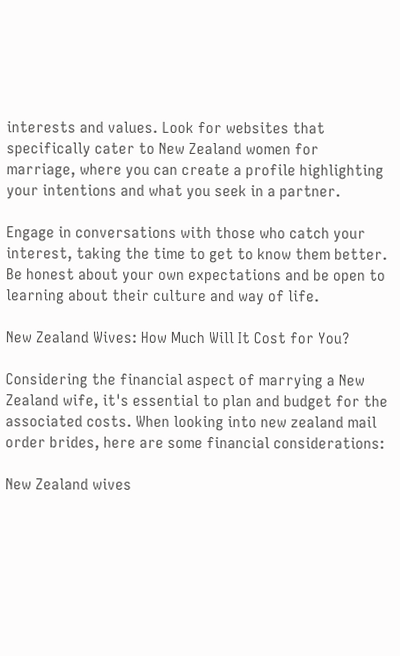interests and values. Look for websites that specifically cater to New Zealand women for marriage, where you can create a profile highlighting your intentions and what you seek in a partner.

Engage in conversations with those who catch your interest, taking the time to get to know them better. Be honest about your own expectations and be open to learning about their culture and way of life.

New Zealand Wives: How Much Will It Cost for You?

Considering the financial aspect of marrying a New Zealand wife, it's essential to plan and budget for the associated costs. When looking into new zealand mail order brides, here are some financial considerations:

New Zealand wives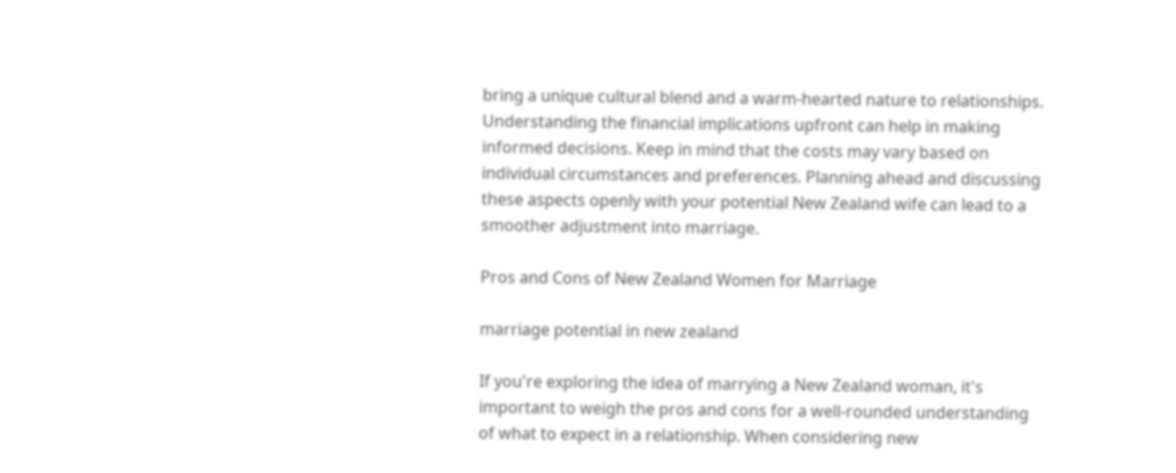bring a unique cultural blend and a warm-hearted nature to relationships. Understanding the financial implications upfront can help in making informed decisions. Keep in mind that the costs may vary based on individual circumstances and preferences. Planning ahead and discussing these aspects openly with your potential New Zealand wife can lead to a smoother adjustment into marriage.

Pros and Cons of New Zealand Women for Marriage

marriage potential in new zealand

If you're exploring the idea of marrying a New Zealand woman, it's important to weigh the pros and cons for a well-rounded understanding of what to expect in a relationship. When considering new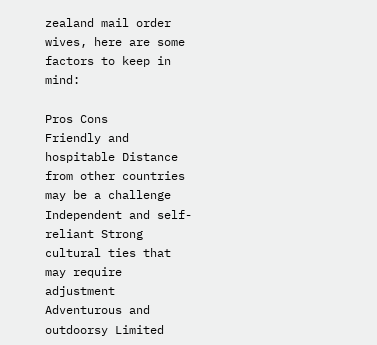zealand mail order wives, here are some factors to keep in mind:

Pros Cons
Friendly and hospitable Distance from other countries may be a challenge
Independent and self-reliant Strong cultural ties that may require adjustment
Adventurous and outdoorsy Limited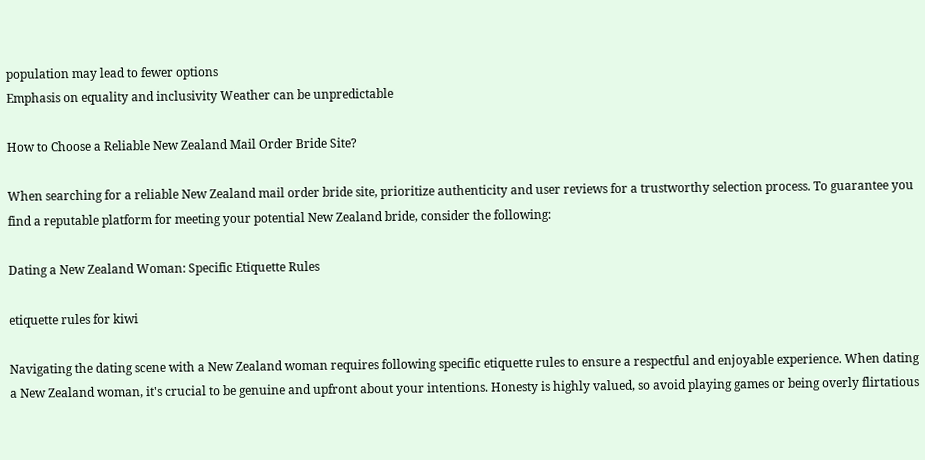population may lead to fewer options
Emphasis on equality and inclusivity Weather can be unpredictable

How to Choose a Reliable New Zealand Mail Order Bride Site?

When searching for a reliable New Zealand mail order bride site, prioritize authenticity and user reviews for a trustworthy selection process. To guarantee you find a reputable platform for meeting your potential New Zealand bride, consider the following:

Dating a New Zealand Woman: Specific Etiquette Rules

etiquette rules for kiwi

Navigating the dating scene with a New Zealand woman requires following specific etiquette rules to ensure a respectful and enjoyable experience. When dating a New Zealand woman, it's crucial to be genuine and upfront about your intentions. Honesty is highly valued, so avoid playing games or being overly flirtatious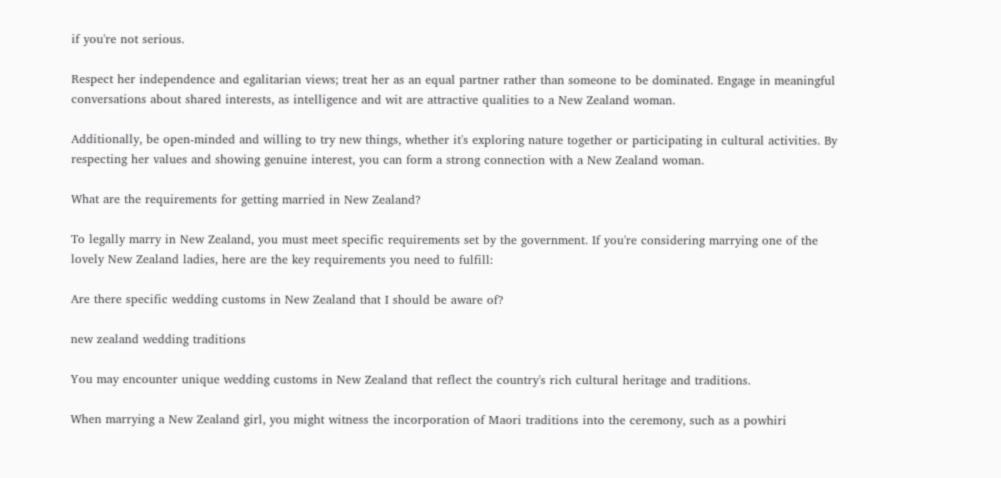if you're not serious.

Respect her independence and egalitarian views; treat her as an equal partner rather than someone to be dominated. Engage in meaningful conversations about shared interests, as intelligence and wit are attractive qualities to a New Zealand woman.

Additionally, be open-minded and willing to try new things, whether it's exploring nature together or participating in cultural activities. By respecting her values and showing genuine interest, you can form a strong connection with a New Zealand woman.

What are the requirements for getting married in New Zealand?

To legally marry in New Zealand, you must meet specific requirements set by the government. If you're considering marrying one of the lovely New Zealand ladies, here are the key requirements you need to fulfill:

Are there specific wedding customs in New Zealand that I should be aware of?

new zealand wedding traditions

You may encounter unique wedding customs in New Zealand that reflect the country's rich cultural heritage and traditions.

When marrying a New Zealand girl, you might witness the incorporation of Maori traditions into the ceremony, such as a powhiri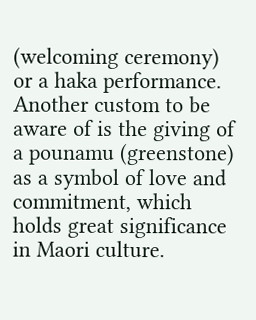(welcoming ceremony) or a haka performance. Another custom to be aware of is the giving of a pounamu (greenstone) as a symbol of love and commitment, which holds great significance in Maori culture.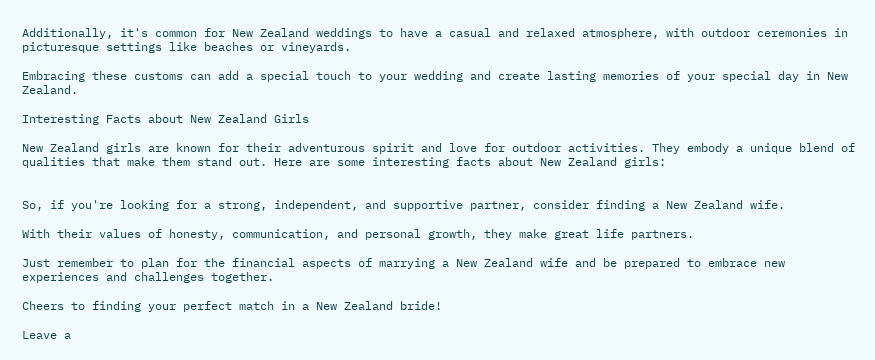Additionally, it's common for New Zealand weddings to have a casual and relaxed atmosphere, with outdoor ceremonies in picturesque settings like beaches or vineyards.

Embracing these customs can add a special touch to your wedding and create lasting memories of your special day in New Zealand.

Interesting Facts about New Zealand Girls

New Zealand girls are known for their adventurous spirit and love for outdoor activities. They embody a unique blend of qualities that make them stand out. Here are some interesting facts about New Zealand girls:


So, if you're looking for a strong, independent, and supportive partner, consider finding a New Zealand wife.

With their values of honesty, communication, and personal growth, they make great life partners.

Just remember to plan for the financial aspects of marrying a New Zealand wife and be prepared to embrace new experiences and challenges together.

Cheers to finding your perfect match in a New Zealand bride!

Leave a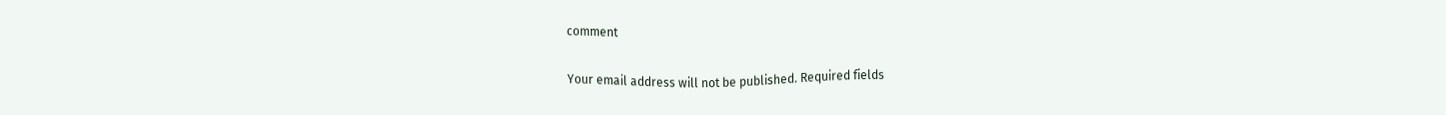comment

Your email address will not be published. Required fields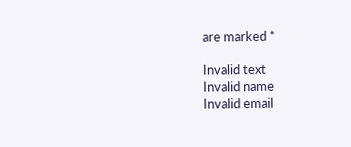are marked *

Invalid text
Invalid name
Invalid email